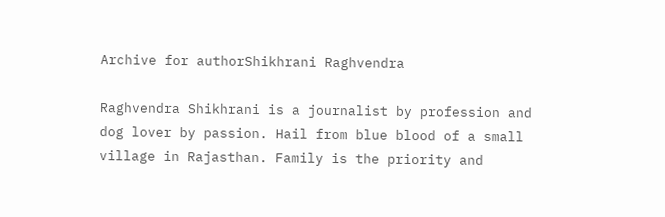Archive for authorShikhrani Raghvendra

Raghvendra Shikhrani is a journalist by profession and dog lover by passion. Hail from blue blood of a small village in Rajasthan. Family is the priority and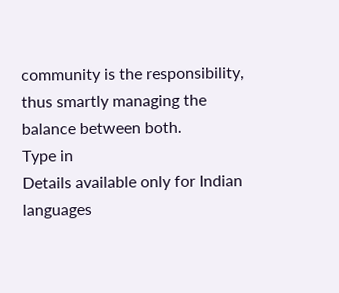community is the responsibility, thus smartly managing the balance between both.
Type in
Details available only for Indian languages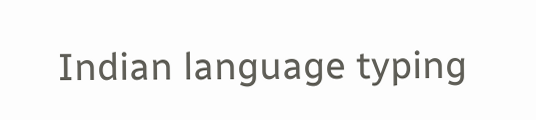Indian language typing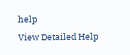help
View Detailed Help